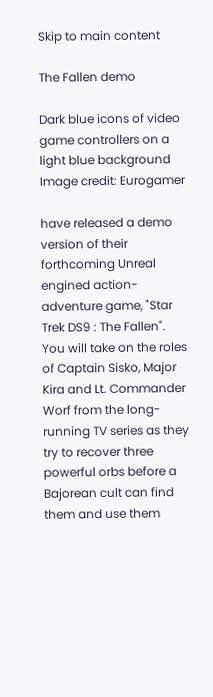Skip to main content

The Fallen demo

Dark blue icons of video game controllers on a light blue background
Image credit: Eurogamer

have released a demo version of their forthcoming Unreal engined action-adventure game, "Star Trek DS9 : The Fallen". You will take on the roles of Captain Sisko, Major Kira and Lt. Commander Worf from the long-running TV series as they try to recover three powerful orbs before a Bajorean cult can find them and use them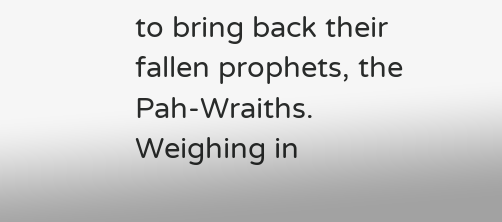to bring back their fallen prophets, the Pah-Wraiths. Weighing in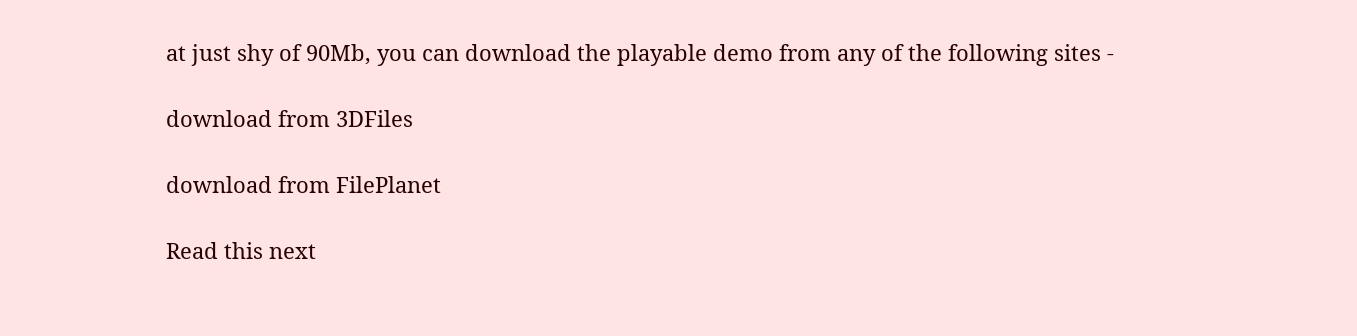at just shy of 90Mb, you can download the playable demo from any of the following sites -

download from 3DFiles

download from FilePlanet

Read this next